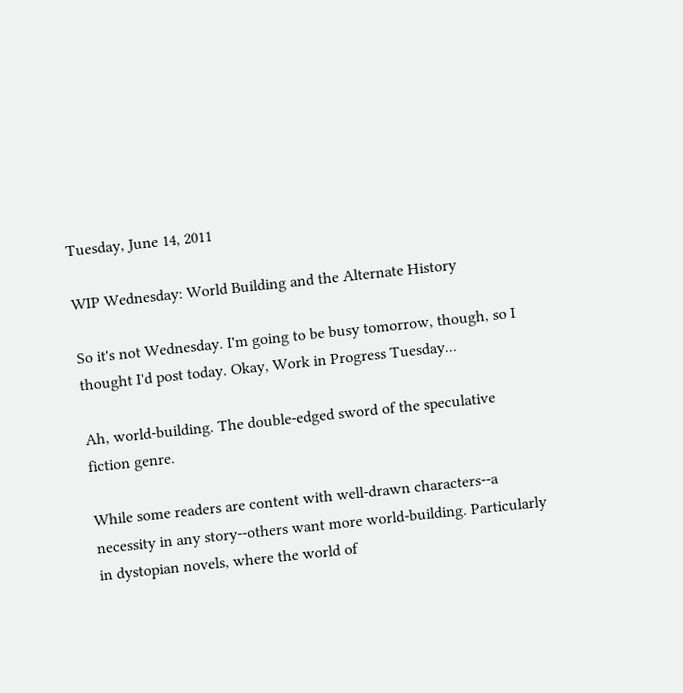Tuesday, June 14, 2011

WIP Wednesday: World Building and the Alternate History

So it's not Wednesday. I'm going to be busy tomorrow, though, so I thought I'd post today. Okay, Work in Progress Tuesday...

Ah, world-building. The double-edged sword of the speculative fiction genre.

While some readers are content with well-drawn characters--a necessity in any story--others want more world-building. Particularly in dystopian novels, where the world of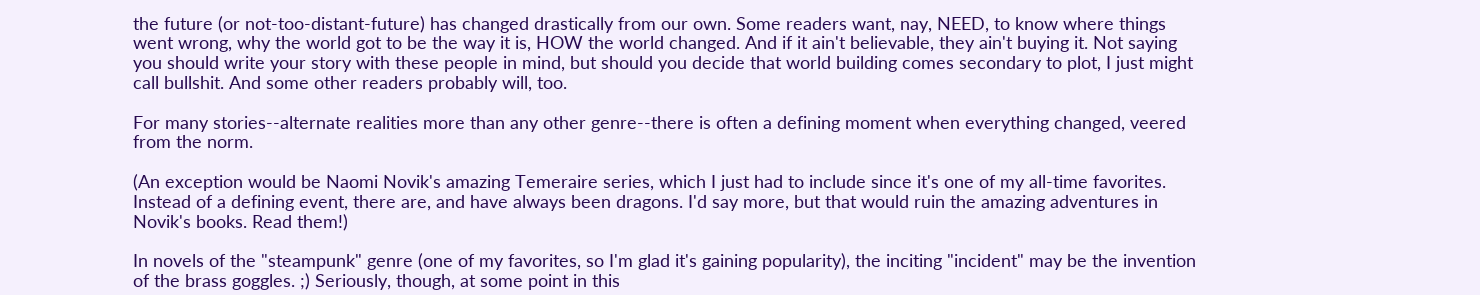the future (or not-too-distant-future) has changed drastically from our own. Some readers want, nay, NEED, to know where things went wrong, why the world got to be the way it is, HOW the world changed. And if it ain't believable, they ain't buying it. Not saying you should write your story with these people in mind, but should you decide that world building comes secondary to plot, I just might call bullshit. And some other readers probably will, too.

For many stories--alternate realities more than any other genre--there is often a defining moment when everything changed, veered from the norm.

(An exception would be Naomi Novik's amazing Temeraire series, which I just had to include since it's one of my all-time favorites. Instead of a defining event, there are, and have always been dragons. I'd say more, but that would ruin the amazing adventures in Novik's books. Read them!)

In novels of the "steampunk" genre (one of my favorites, so I'm glad it's gaining popularity), the inciting "incident" may be the invention of the brass goggles. ;) Seriously, though, at some point in this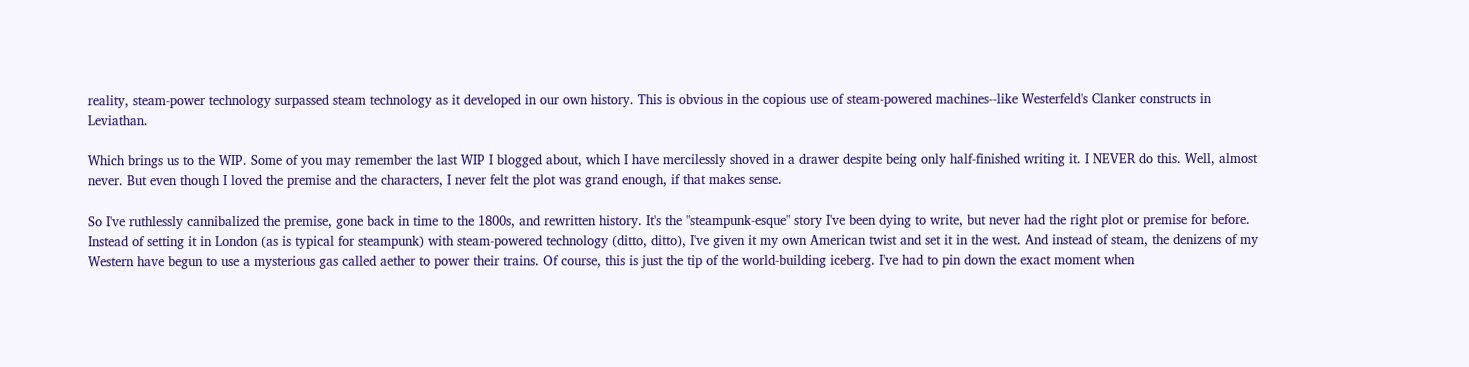reality, steam-power technology surpassed steam technology as it developed in our own history. This is obvious in the copious use of steam-powered machines--like Westerfeld's Clanker constructs in Leviathan.

Which brings us to the WIP. Some of you may remember the last WIP I blogged about, which I have mercilessly shoved in a drawer despite being only half-finished writing it. I NEVER do this. Well, almost never. But even though I loved the premise and the characters, I never felt the plot was grand enough, if that makes sense.

So I've ruthlessly cannibalized the premise, gone back in time to the 1800s, and rewritten history. It's the "steampunk-esque" story I've been dying to write, but never had the right plot or premise for before. Instead of setting it in London (as is typical for steampunk) with steam-powered technology (ditto, ditto), I've given it my own American twist and set it in the west. And instead of steam, the denizens of my Western have begun to use a mysterious gas called aether to power their trains. Of course, this is just the tip of the world-building iceberg. I've had to pin down the exact moment when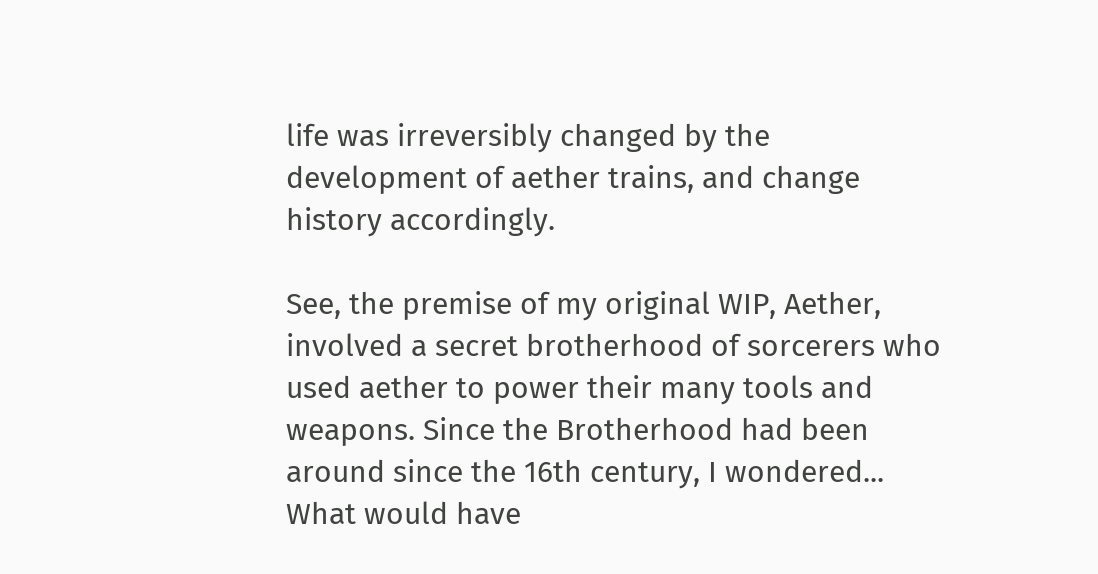life was irreversibly changed by the development of aether trains, and change history accordingly.

See, the premise of my original WIP, Aether, involved a secret brotherhood of sorcerers who used aether to power their many tools and weapons. Since the Brotherhood had been around since the 16th century, I wondered... What would have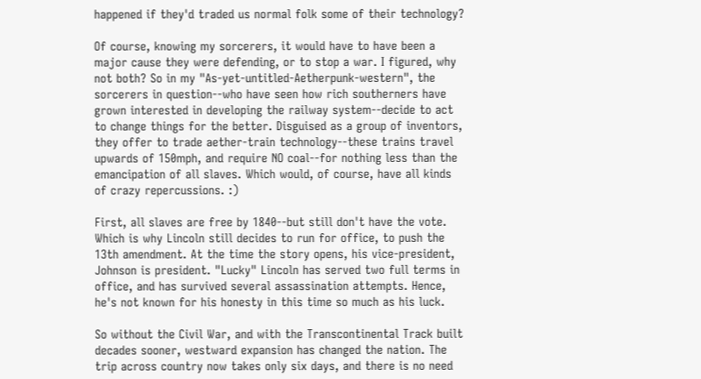happened if they'd traded us normal folk some of their technology?

Of course, knowing my sorcerers, it would have to have been a major cause they were defending, or to stop a war. I figured, why not both? So in my "As-yet-untitled-Aetherpunk-western", the sorcerers in question--who have seen how rich southerners have grown interested in developing the railway system--decide to act to change things for the better. Disguised as a group of inventors, they offer to trade aether-train technology--these trains travel upwards of 150mph, and require NO coal--for nothing less than the emancipation of all slaves. Which would, of course, have all kinds of crazy repercussions. :)

First, all slaves are free by 1840--but still don't have the vote. Which is why Lincoln still decides to run for office, to push the 13th amendment. At the time the story opens, his vice-president, Johnson is president. "Lucky" Lincoln has served two full terms in office, and has survived several assassination attempts. Hence, he's not known for his honesty in this time so much as his luck.

So without the Civil War, and with the Transcontinental Track built decades sooner, westward expansion has changed the nation. The trip across country now takes only six days, and there is no need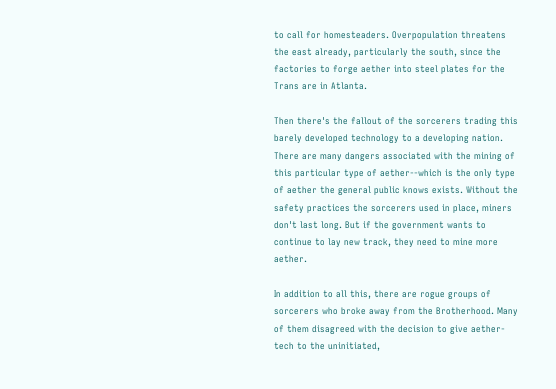to call for homesteaders. Overpopulation threatens the east already, particularly the south, since the factories to forge aether into steel plates for the Trans are in Atlanta.

Then there's the fallout of the sorcerers trading this barely developed technology to a developing nation. There are many dangers associated with the mining of this particular type of aether--which is the only type of aether the general public knows exists. Without the safety practices the sorcerers used in place, miners don't last long. But if the government wants to continue to lay new track, they need to mine more aether.

In addition to all this, there are rogue groups of sorcerers who broke away from the Brotherhood. Many of them disagreed with the decision to give aether-tech to the uninitiated,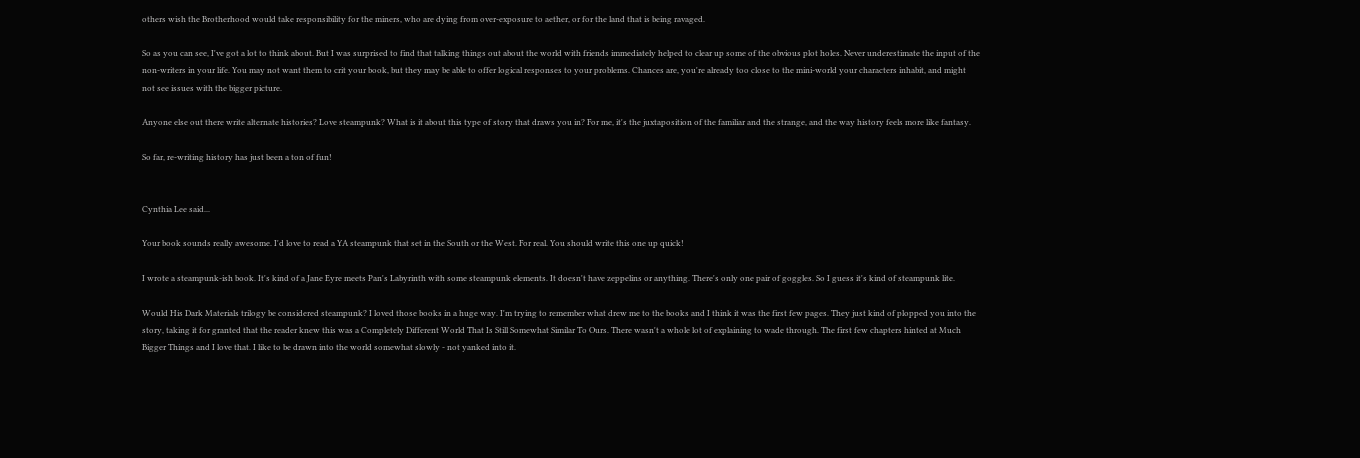others wish the Brotherhood would take responsibility for the miners, who are dying from over-exposure to aether, or for the land that is being ravaged.

So as you can see, I've got a lot to think about. But I was surprised to find that talking things out about the world with friends immediately helped to clear up some of the obvious plot holes. Never underestimate the input of the non-writers in your life. You may not want them to crit your book, but they may be able to offer logical responses to your problems. Chances are, you're already too close to the mini-world your characters inhabit, and might not see issues with the bigger picture.

Anyone else out there write alternate histories? Love steampunk? What is it about this type of story that draws you in? For me, it's the juxtaposition of the familiar and the strange, and the way history feels more like fantasy.

So far, re-writing history has just been a ton of fun!


Cynthia Lee said...

Your book sounds really awesome. I'd love to read a YA steampunk that set in the South or the West. For real. You should write this one up quick!

I wrote a steampunk-ish book. It's kind of a Jane Eyre meets Pan's Labyrinth with some steampunk elements. It doesn't have zeppelins or anything. There's only one pair of goggles. So I guess it's kind of steampunk lite.

Would His Dark Materials trilogy be considered steampunk? I loved those books in a huge way. I'm trying to remember what drew me to the books and I think it was the first few pages. They just kind of plopped you into the story, taking it for granted that the reader knew this was a Completely Different World That Is Still Somewhat Similar To Ours. There wasn't a whole lot of explaining to wade through. The first few chapters hinted at Much Bigger Things and I love that. I like to be drawn into the world somewhat slowly - not yanked into it.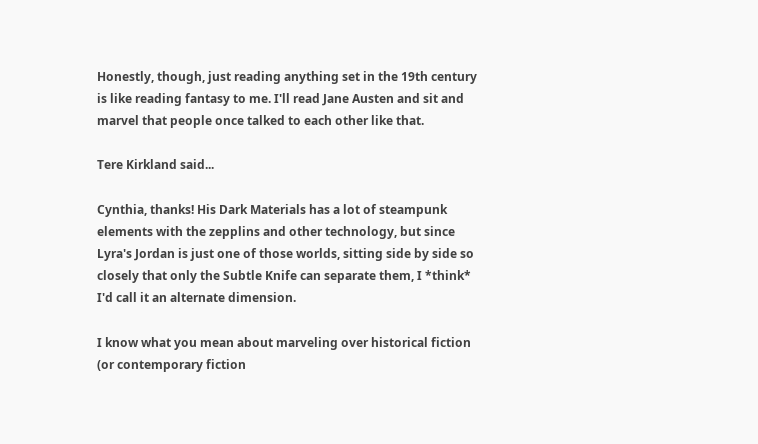Honestly, though, just reading anything set in the 19th century is like reading fantasy to me. I'll read Jane Austen and sit and marvel that people once talked to each other like that.

Tere Kirkland said...

Cynthia, thanks! His Dark Materials has a lot of steampunk elements with the zepplins and other technology, but since Lyra's Jordan is just one of those worlds, sitting side by side so closely that only the Subtle Knife can separate them, I *think* I'd call it an alternate dimension.

I know what you mean about marveling over historical fiction (or contemporary fiction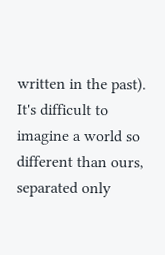written in the past). It's difficult to imagine a world so different than ours, separated only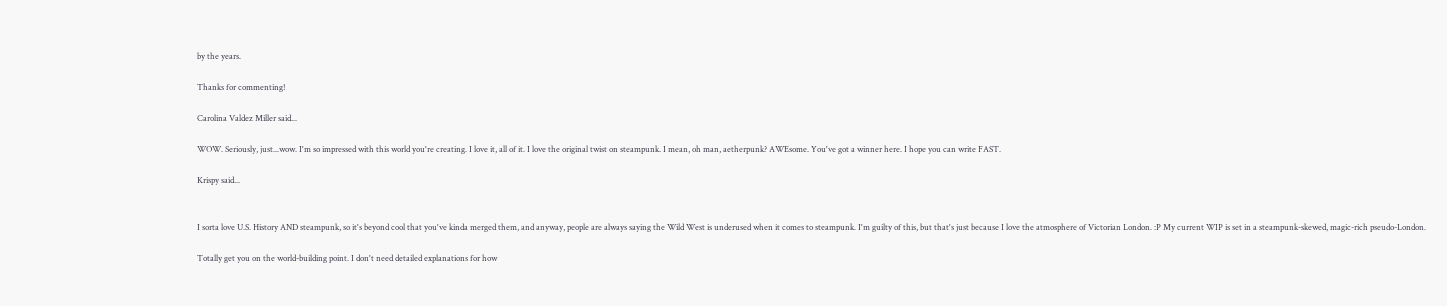by the years.

Thanks for commenting!

Carolina Valdez Miller said...

WOW. Seriously, just...wow. I'm so impressed with this world you're creating. I love it, all of it. I love the original twist on steampunk. I mean, oh man, aetherpunk? AWEsome. You've got a winner here. I hope you can write FAST.

Krispy said...


I sorta love U.S. History AND steampunk, so it's beyond cool that you've kinda merged them, and anyway, people are always saying the Wild West is underused when it comes to steampunk. I'm guilty of this, but that's just because I love the atmosphere of Victorian London. :P My current WIP is set in a steampunk-skewed, magic-rich pseudo-London.

Totally get you on the world-building point. I don't need detailed explanations for how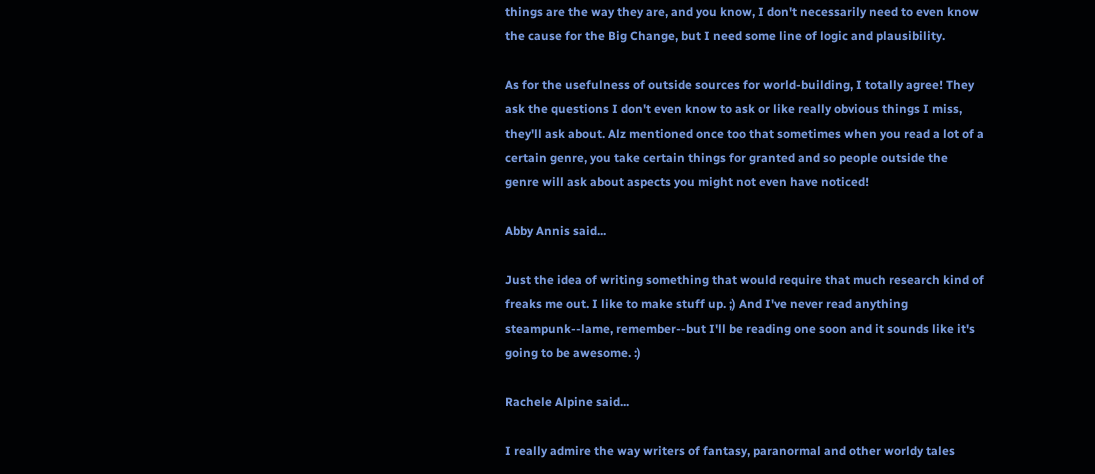things are the way they are, and you know, I don't necessarily need to even know the cause for the Big Change, but I need some line of logic and plausibility.

As for the usefulness of outside sources for world-building, I totally agree! They ask the questions I don't even know to ask or like really obvious things I miss, they'll ask about. Alz mentioned once too that sometimes when you read a lot of a certain genre, you take certain things for granted and so people outside the genre will ask about aspects you might not even have noticed!

Abby Annis said...

Just the idea of writing something that would require that much research kind of freaks me out. I like to make stuff up. ;) And I've never read anything steampunk--lame, remember--but I'll be reading one soon and it sounds like it's going to be awesome. :)

Rachele Alpine said...

I really admire the way writers of fantasy, paranormal and other worldy tales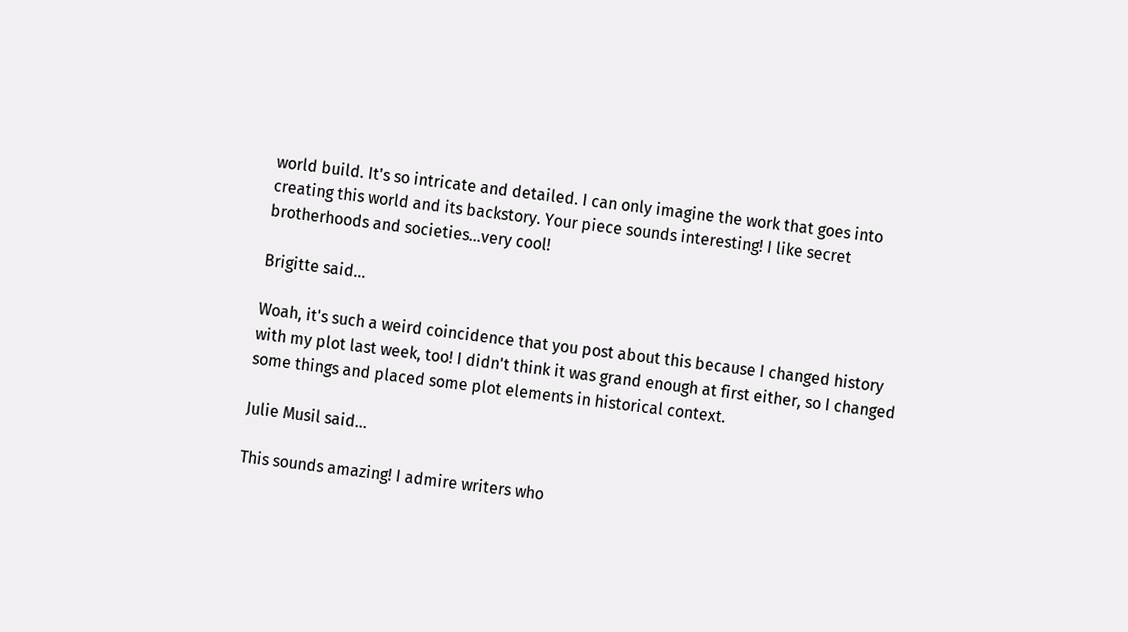world build. It's so intricate and detailed. I can only imagine the work that goes into creating this world and its backstory. Your piece sounds interesting! I like secret brotherhoods and societies...very cool!

Brigitte said...

Woah, it's such a weird coincidence that you post about this because I changed history with my plot last week, too! I didn't think it was grand enough at first either, so I changed some things and placed some plot elements in historical context.

Julie Musil said...

This sounds amazing! I admire writers who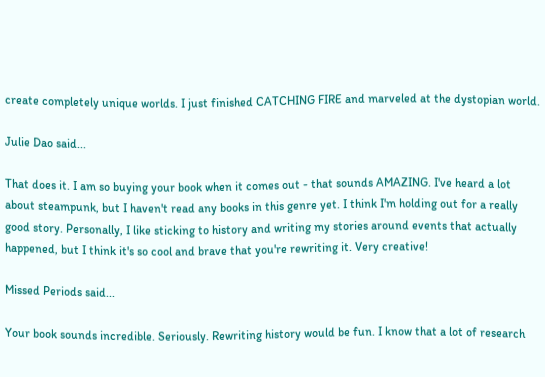create completely unique worlds. I just finished CATCHING FIRE and marveled at the dystopian world.

Julie Dao said...

That does it. I am so buying your book when it comes out - that sounds AMAZING. I've heard a lot about steampunk, but I haven't read any books in this genre yet. I think I'm holding out for a really good story. Personally, I like sticking to history and writing my stories around events that actually happened, but I think it's so cool and brave that you're rewriting it. Very creative!

Missed Periods said...

Your book sounds incredible. Seriously. Rewriting history would be fun. I know that a lot of research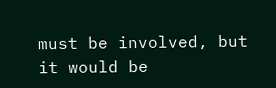must be involved, but it would be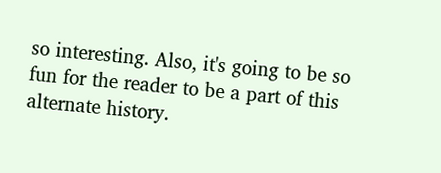so interesting. Also, it's going to be so fun for the reader to be a part of this alternate history.